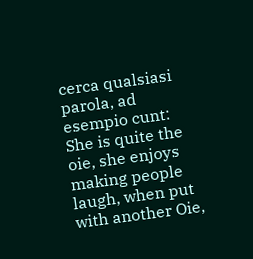cerca qualsiasi parola, ad esempio cunt:
She is quite the oie, she enjoys making people laugh, when put with another Oie,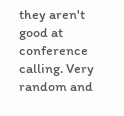they aren't good at conference calling. Very random and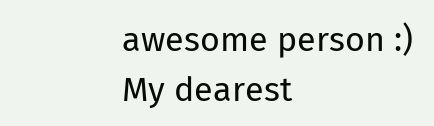awesome person :)
My dearest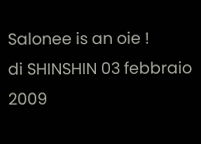Salonee is an oie !
di SHINSHIN 03 febbraio 2009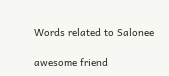Words related to Salonee

awesome friend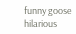funny goose hilarious